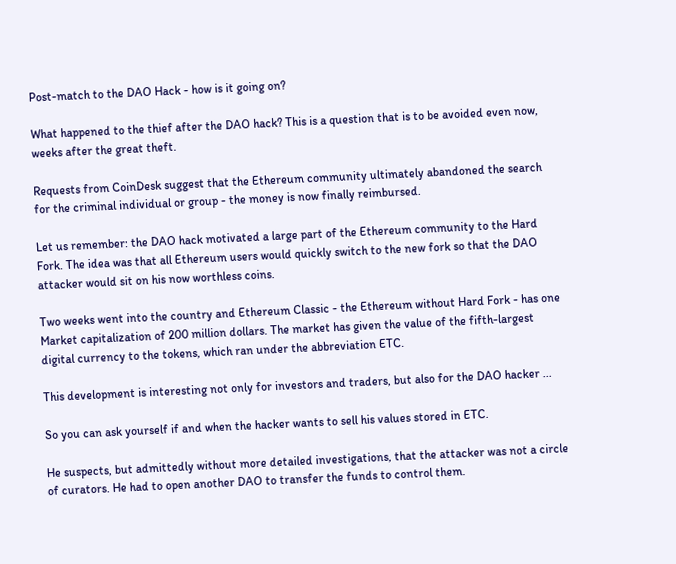Post-match to the DAO Hack - how is it going on?

What happened to the thief after the DAO hack? This is a question that is to be avoided even now, weeks after the great theft.

Requests from CoinDesk suggest that the Ethereum community ultimately abandoned the search for the criminal individual or group - the money is now finally reimbursed.

Let us remember: the DAO hack motivated a large part of the Ethereum community to the Hard Fork. The idea was that all Ethereum users would quickly switch to the new fork so that the DAO attacker would sit on his now worthless coins.

Two weeks went into the country and Ethereum Classic - the Ethereum without Hard Fork - has one Market capitalization of 200 million dollars. The market has given the value of the fifth-largest digital currency to the tokens, which ran under the abbreviation ETC.

This development is interesting not only for investors and traders, but also for the DAO hacker ...

So you can ask yourself if and when the hacker wants to sell his values stored in ETC.

He suspects, but admittedly without more detailed investigations, that the attacker was not a circle of curators. He had to open another DAO to transfer the funds to control them.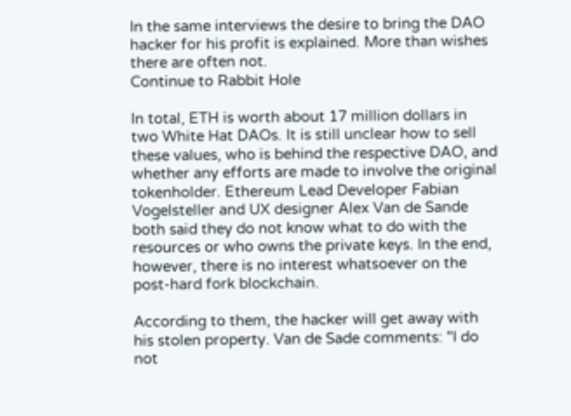In the same interviews the desire to bring the DAO hacker for his profit is explained. More than wishes there are often not.
Continue to Rabbit Hole

In total, ETH is worth about 17 million dollars in two White Hat DAOs. It is still unclear how to sell these values, who is behind the respective DAO, and whether any efforts are made to involve the original tokenholder. Ethereum Lead Developer Fabian Vogelsteller and UX designer Alex Van de Sande both said they do not know what to do with the resources or who owns the private keys. In the end, however, there is no interest whatsoever on the post-hard fork blockchain.

According to them, the hacker will get away with his stolen property. Van de Sade comments: "I do not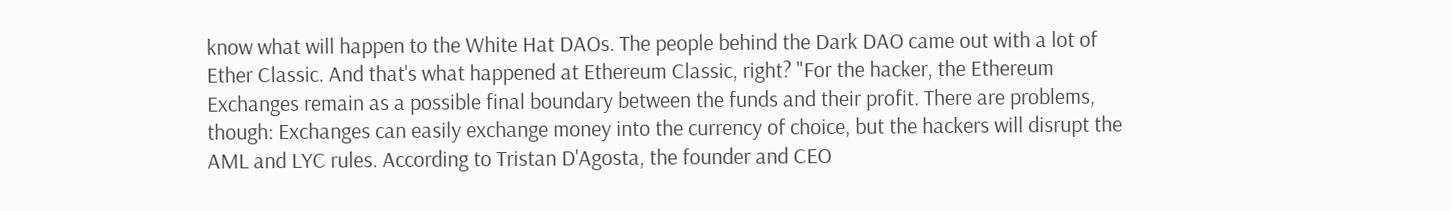know what will happen to the White Hat DAOs. The people behind the Dark DAO came out with a lot of Ether Classic. And that's what happened at Ethereum Classic, right? "For the hacker, the Ethereum Exchanges remain as a possible final boundary between the funds and their profit. There are problems, though: Exchanges can easily exchange money into the currency of choice, but the hackers will disrupt the AML and LYC rules. According to Tristan D'Agosta, the founder and CEO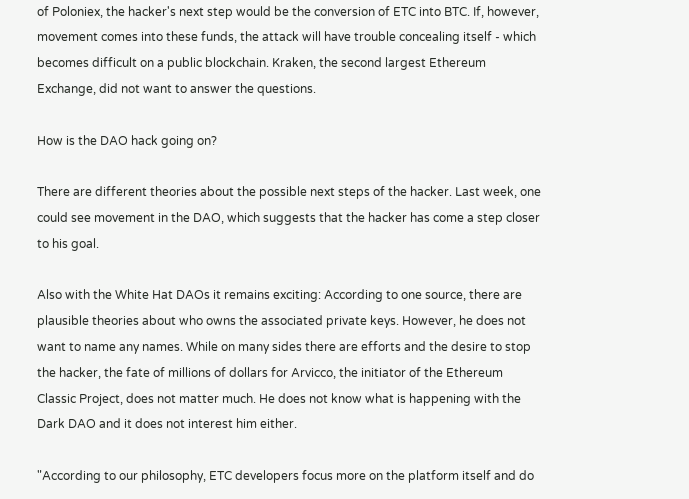of Poloniex, the hacker's next step would be the conversion of ETC into BTC. If, however, movement comes into these funds, the attack will have trouble concealing itself - which becomes difficult on a public blockchain. Kraken, the second largest Ethereum Exchange, did not want to answer the questions.

How is the DAO hack going on?

There are different theories about the possible next steps of the hacker. Last week, one could see movement in the DAO, which suggests that the hacker has come a step closer to his goal.

Also with the White Hat DAOs it remains exciting: According to one source, there are plausible theories about who owns the associated private keys. However, he does not want to name any names. While on many sides there are efforts and the desire to stop the hacker, the fate of millions of dollars for Arvicco, the initiator of the Ethereum Classic Project, does not matter much. He does not know what is happening with the Dark DAO and it does not interest him either.

"According to our philosophy, ETC developers focus more on the platform itself and do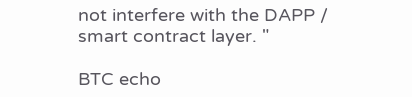not interfere with the DAPP / smart contract layer. "

BTC echo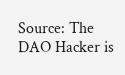Source: The DAO Hacker is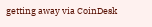getting away via CoinDesk